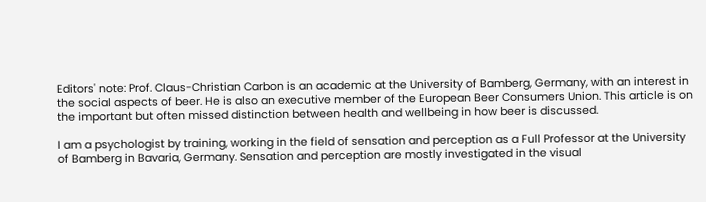Editors' note: Prof. Claus-Christian Carbon is an academic at the University of Bamberg, Germany, with an interest in the social aspects of beer. He is also an executive member of the European Beer Consumers Union. This article is on the important but often missed distinction between health and wellbeing in how beer is discussed.

I am a psychologist by training, working in the field of sensation and perception as a Full Professor at the University of Bamberg in Bavaria, Germany. Sensation and perception are mostly investigated in the visual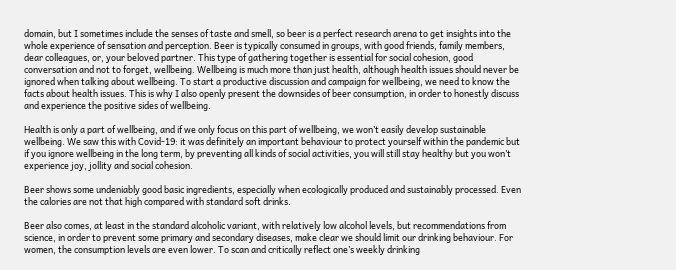domain, but I sometimes include the senses of taste and smell, so beer is a perfect research arena to get insights into the whole experience of sensation and perception. Beer is typically consumed in groups, with good friends, family members, dear colleagues, or, your beloved partner. This type of gathering together is essential for social cohesion, good conversation and not to forget, wellbeing. Wellbeing is much more than just health, although health issues should never be ignored when talking about wellbeing. To start a productive discussion and campaign for wellbeing, we need to know the facts about health issues. This is why I also openly present the downsides of beer consumption, in order to honestly discuss and experience the positive sides of wellbeing.

Health is only a part of wellbeing, and if we only focus on this part of wellbeing, we won’t easily develop sustainable wellbeing. We saw this with Covid-19: it was definitely an important behaviour to protect yourself within the pandemic but if you ignore wellbeing in the long term, by preventing all kinds of social activities, you will still stay healthy but you won’t experience joy, jollity and social cohesion.

Beer shows some undeniably good basic ingredients, especially when ecologically produced and sustainably processed. Even the calories are not that high compared with standard soft drinks.

Beer also comes, at least in the standard alcoholic variant, with relatively low alcohol levels, but recommendations from science, in order to prevent some primary and secondary diseases, make clear we should limit our drinking behaviour. For women, the consumption levels are even lower. To scan and critically reflect one’s weekly drinking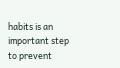habits is an important step to prevent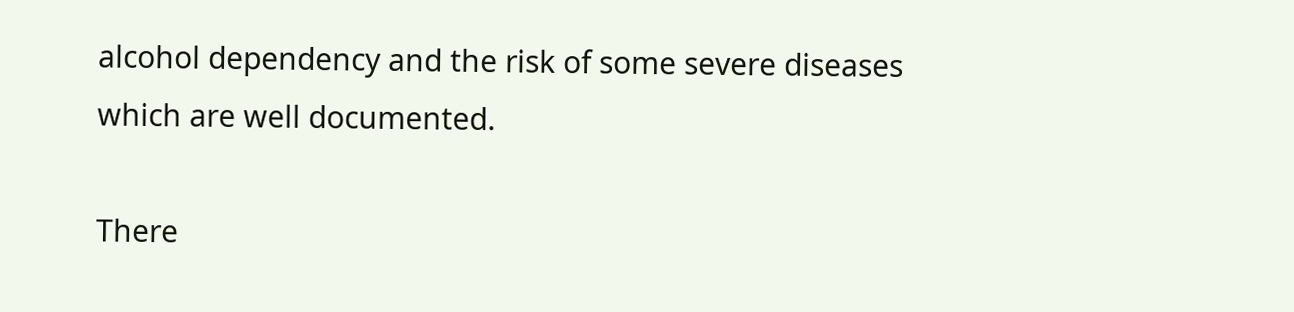alcohol dependency and the risk of some severe diseases which are well documented.

There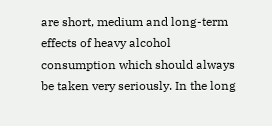are short, medium and long-term effects of heavy alcohol consumption which should always be taken very seriously. In the long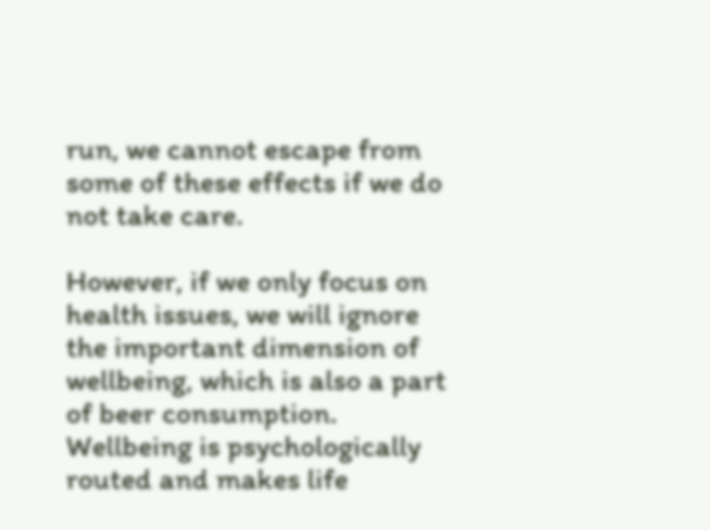run, we cannot escape from some of these effects if we do not take care.

However, if we only focus on health issues, we will ignore the important dimension of wellbeing, which is also a part of beer consumption. Wellbeing is psychologically routed and makes life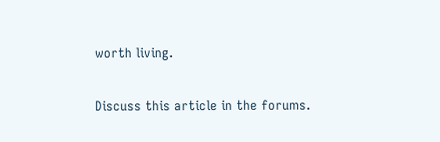worth living.

Discuss this article in the forums.